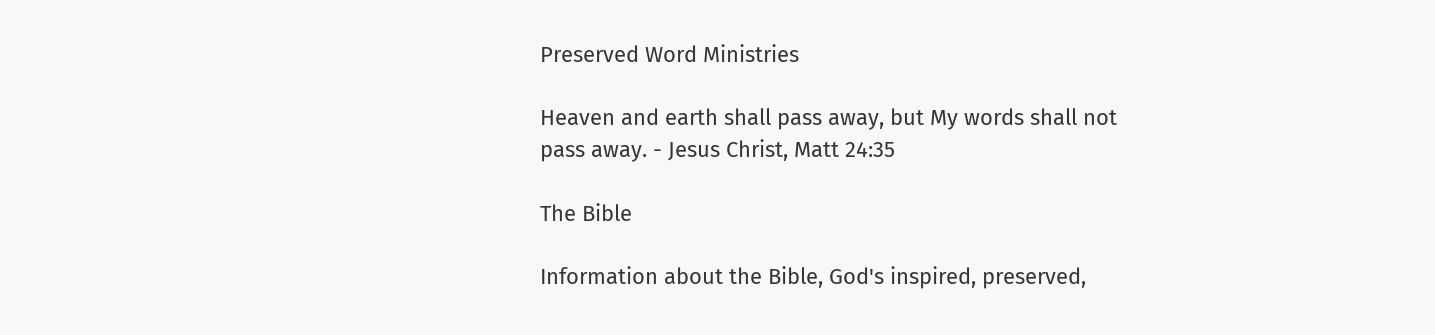Preserved Word Ministries

Heaven and earth shall pass away, but My words shall not pass away. - Jesus Christ, Matt 24:35

The Bible

Information about the Bible, God's inspired, preserved,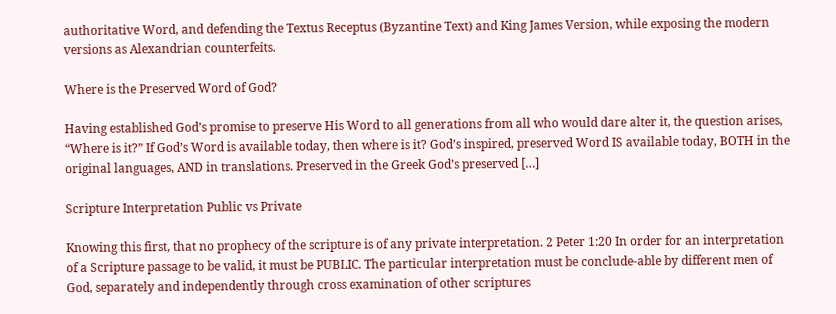authoritative Word, and defending the Textus Receptus (Byzantine Text) and King James Version, while exposing the modern versions as Alexandrian counterfeits.

Where is the Preserved Word of God?

Having established God’s promise to preserve His Word to all generations from all who would dare alter it, the question arises, “Where is it?” If God’s Word is available today, then where is it? God’s inspired, preserved Word IS available today, BOTH in the original languages, AND in translations. Preserved in the Greek God’s preserved […]

Scripture Interpretation Public vs Private

Knowing this first, that no prophecy of the scripture is of any private interpretation. 2 Peter 1:20 In order for an interpretation of a Scripture passage to be valid, it must be PUBLIC. The particular interpretation must be conclude-able by different men of God, separately and independently through cross examination of other scriptures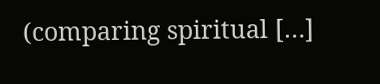(comparing spiritual […]